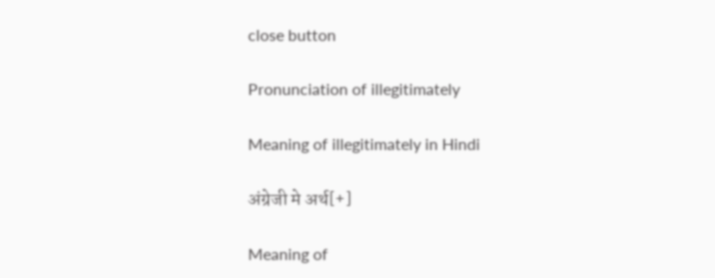close button

Pronunciation of illegitimately

Meaning of illegitimately in Hindi

अंग्रेजी मे अर्थ[+]

Meaning of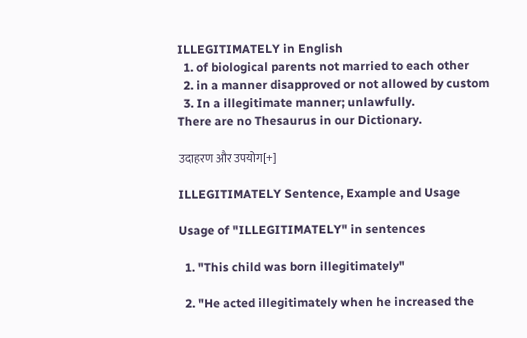ILLEGITIMATELY in English
  1. of biological parents not married to each other
  2. in a manner disapproved or not allowed by custom
  3. In a illegitimate manner; unlawfully.
There are no Thesaurus in our Dictionary.

उदाहरण और उपयोग[+]

ILLEGITIMATELY Sentence, Example and Usage

Usage of "ILLEGITIMATELY" in sentences

  1. "This child was born illegitimately"

  2. "He acted illegitimately when he increased the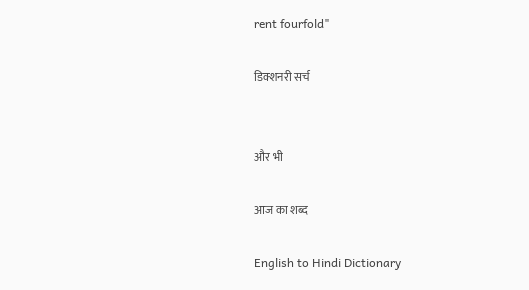rent fourfold"

डिक्शनरी सर्च


और भी

आज का शब्द

English to Hindi Dictionary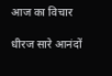आज का विचार

धीरज सारे आनंदों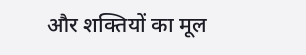और शक्तियों का मूल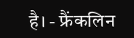है। - फ्रैंकलिन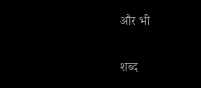और भी

शब्द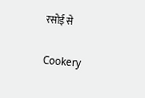रसोई से

Cookery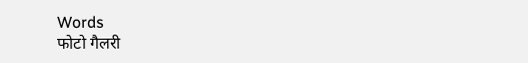Words
फोटो गैलरी